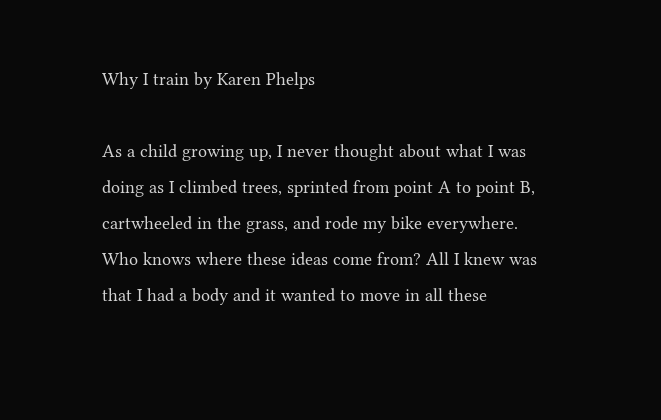Why I train by Karen Phelps

As a child growing up, I never thought about what I was doing as I climbed trees, sprinted from point A to point B, cartwheeled in the grass, and rode my bike everywhere. Who knows where these ideas come from? All I knew was that I had a body and it wanted to move in all these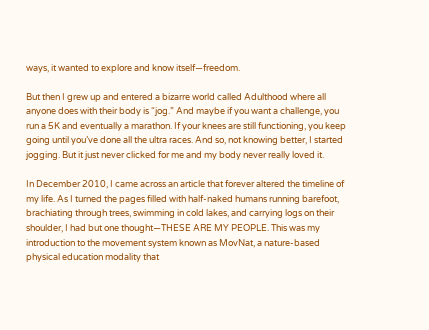ways, it wanted to explore and know itself—freedom.

But then I grew up and entered a bizarre world called Adulthood where all anyone does with their body is “jog.” And maybe if you want a challenge, you run a 5K and eventually a marathon. If your knees are still functioning, you keep going until you’ve done all the ultra races. And so, not knowing better, I started jogging. But it just never clicked for me and my body never really loved it.

In December 2010, I came across an article that forever altered the timeline of my life. As I turned the pages filled with half-naked humans running barefoot, brachiating through trees, swimming in cold lakes, and carrying logs on their shoulder, I had but one thought—THESE ARE MY PEOPLE. This was my introduction to the movement system known as MovNat, a nature-based physical education modality that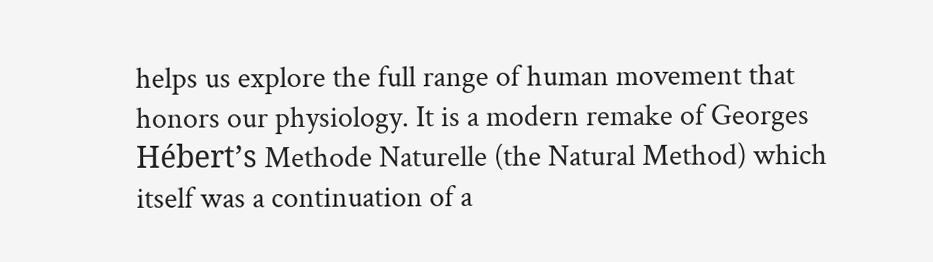helps us explore the full range of human movement that honors our physiology. It is a modern remake of Georges Hébert’s Methode Naturelle (the Natural Method) which itself was a continuation of a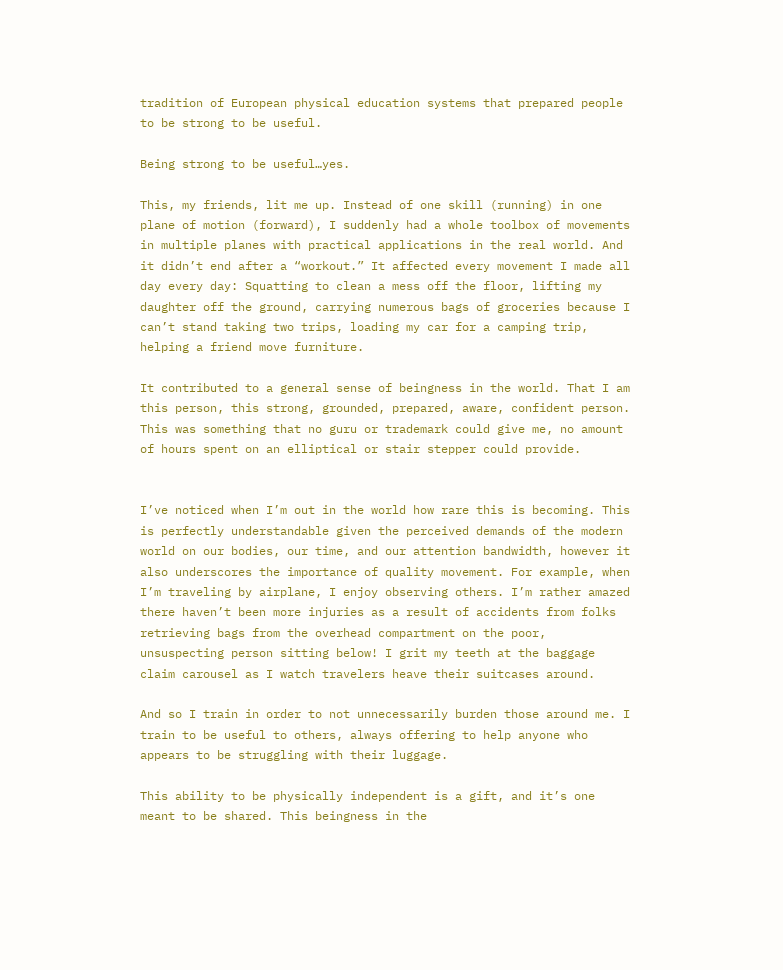tradition of European physical education systems that prepared people to be strong to be useful.

Being strong to be useful…yes.

This, my friends, lit me up. Instead of one skill (running) in one plane of motion (forward), I suddenly had a whole toolbox of movements in multiple planes with practical applications in the real world. And it didn’t end after a “workout.” It affected every movement I made all day every day: Squatting to clean a mess off the floor, lifting my daughter off the ground, carrying numerous bags of groceries because I can’t stand taking two trips, loading my car for a camping trip, helping a friend move furniture.

It contributed to a general sense of beingness in the world. That I am this person, this strong, grounded, prepared, aware, confident person. This was something that no guru or trademark could give me, no amount of hours spent on an elliptical or stair stepper could provide.


I’ve noticed when I’m out in the world how rare this is becoming. This is perfectly understandable given the perceived demands of the modern world on our bodies, our time, and our attention bandwidth, however it also underscores the importance of quality movement. For example, when I’m traveling by airplane, I enjoy observing others. I’m rather amazed there haven’t been more injuries as a result of accidents from folks retrieving bags from the overhead compartment on the poor, unsuspecting person sitting below! I grit my teeth at the baggage claim carousel as I watch travelers heave their suitcases around.

And so I train in order to not unnecessarily burden those around me. I train to be useful to others, always offering to help anyone who appears to be struggling with their luggage.

This ability to be physically independent is a gift, and it’s one meant to be shared. This beingness in the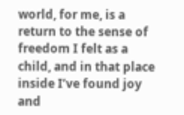world, for me, is a return to the sense of freedom I felt as a child, and in that place inside I’ve found joy and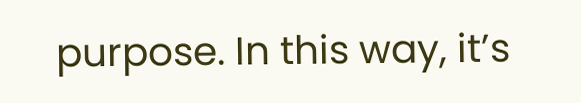purpose. In this way, it’s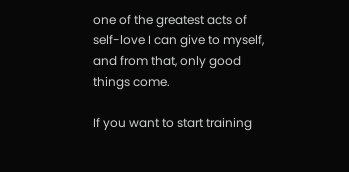one of the greatest acts of self-love I can give to myself, and from that, only good things come.

If you want to start training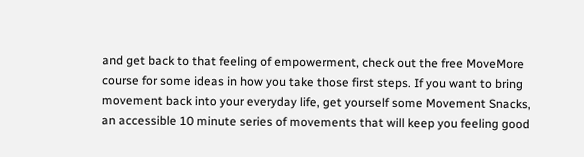and get back to that feeling of empowerment, check out the free MoveMore course for some ideas in how you take those first steps. If you want to bring movement back into your everyday life, get yourself some Movement Snacks, an accessible 10 minute series of movements that will keep you feeling good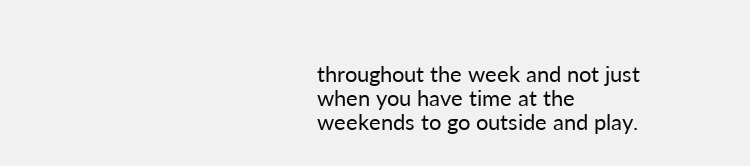throughout the week and not just when you have time at the weekends to go outside and play.